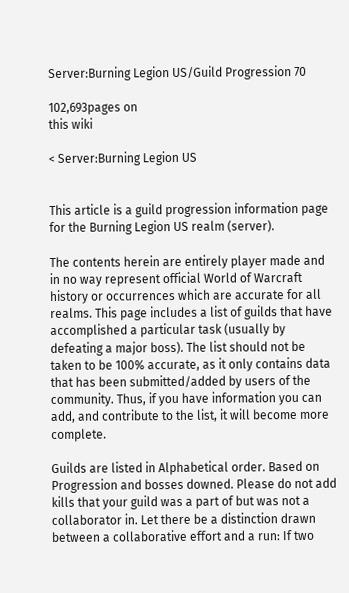Server:Burning Legion US/Guild Progression 70

102,693pages on
this wiki

< Server:Burning Legion US


This article is a guild progression information page for the Burning Legion US realm (server).

The contents herein are entirely player made and in no way represent official World of Warcraft history or occurrences which are accurate for all realms. This page includes a list of guilds that have accomplished a particular task (usually by defeating a major boss). The list should not be taken to be 100% accurate, as it only contains data that has been submitted/added by users of the community. Thus, if you have information you can add, and contribute to the list, it will become more complete.

Guilds are listed in Alphabetical order. Based on Progression and bosses downed. Please do not add kills that your guild was a part of but was not a collaborator in. Let there be a distinction drawn between a collaborative effort and a run: If two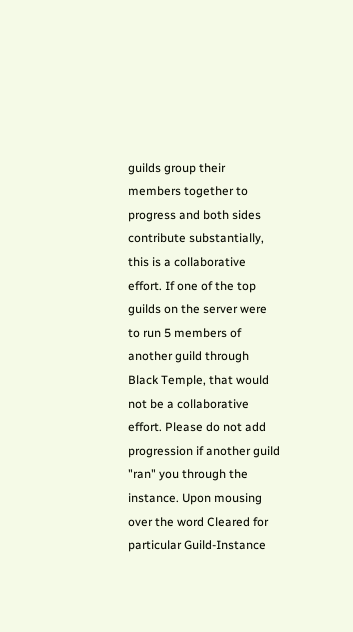guilds group their members together to progress and both sides contribute substantially, this is a collaborative effort. If one of the top guilds on the server were to run 5 members of another guild through Black Temple, that would not be a collaborative effort. Please do not add progression if another guild "ran" you through the instance. Upon mousing over the word Cleared for particular Guild-Instance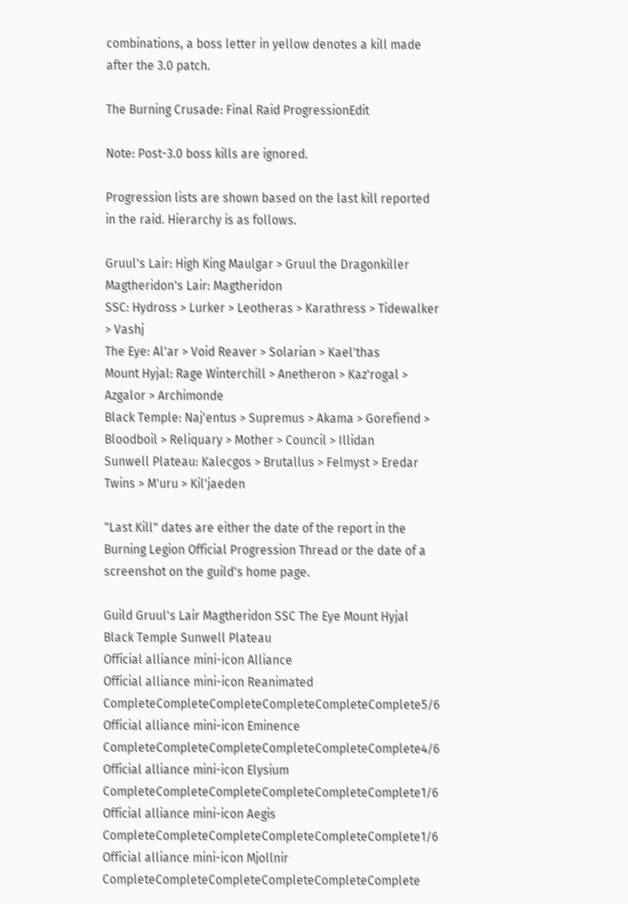combinations, a boss letter in yellow denotes a kill made after the 3.0 patch.

The Burning Crusade: Final Raid ProgressionEdit

Note: Post-3.0 boss kills are ignored.

Progression lists are shown based on the last kill reported in the raid. Hierarchy is as follows.

Gruul's Lair: High King Maulgar > Gruul the Dragonkiller
Magtheridon's Lair: Magtheridon
SSC: Hydross > Lurker > Leotheras > Karathress > Tidewalker > Vashj
The Eye: Al'ar > Void Reaver > Solarian > Kael'thas
Mount Hyjal: Rage Winterchill > Anetheron > Kaz'rogal > Azgalor > Archimonde
Black Temple: Naj'entus > Supremus > Akama > Gorefiend > Bloodboil > Reliquary > Mother > Council > Illidan
Sunwell Plateau: Kalecgos > Brutallus > Felmyst > Eredar Twins > M'uru > Kil'jaeden

"Last Kill" dates are either the date of the report in the Burning Legion Official Progression Thread or the date of a screenshot on the guild's home page.

Guild Gruul's Lair Magtheridon SSC The Eye Mount Hyjal Black Temple Sunwell Plateau
Official alliance mini-icon Alliance
Official alliance mini-icon Reanimated CompleteCompleteCompleteCompleteCompleteComplete5/6
Official alliance mini-icon Eminence CompleteCompleteCompleteCompleteCompleteComplete4/6
Official alliance mini-icon Elysium CompleteCompleteCompleteCompleteCompleteComplete1/6
Official alliance mini-icon Aegis CompleteCompleteCompleteCompleteCompleteComplete1/6
Official alliance mini-icon Mjollnir CompleteCompleteCompleteCompleteCompleteComplete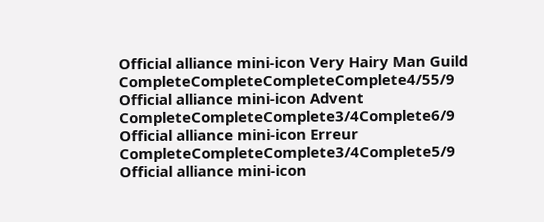Official alliance mini-icon Very Hairy Man Guild CompleteCompleteCompleteComplete4/55/9
Official alliance mini-icon Advent CompleteCompleteComplete3/4Complete6/9
Official alliance mini-icon Erreur CompleteCompleteComplete3/4Complete5/9
Official alliance mini-icon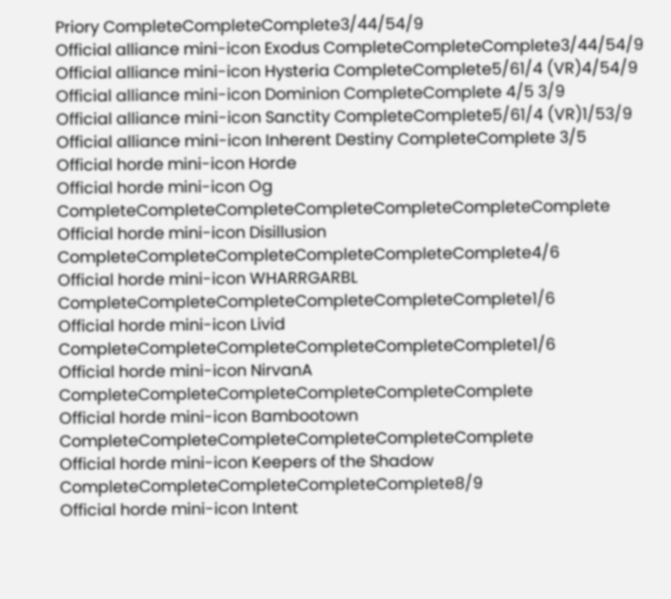Priory CompleteCompleteComplete3/44/54/9
Official alliance mini-icon Exodus CompleteCompleteComplete3/44/54/9
Official alliance mini-icon Hysteria CompleteComplete5/61/4 (VR)4/54/9
Official alliance mini-icon Dominion CompleteComplete 4/5 3/9
Official alliance mini-icon Sanctity CompleteComplete5/61/4 (VR)1/53/9
Official alliance mini-icon Inherent Destiny CompleteComplete 3/5
Official horde mini-icon Horde
Official horde mini-icon Og CompleteCompleteCompleteCompleteCompleteCompleteComplete
Official horde mini-icon Disillusion CompleteCompleteCompleteCompleteCompleteComplete4/6
Official horde mini-icon WHARRGARBL CompleteCompleteCompleteCompleteCompleteComplete1/6
Official horde mini-icon Livid CompleteCompleteCompleteCompleteCompleteComplete1/6
Official horde mini-icon NirvanA CompleteCompleteCompleteCompleteCompleteComplete
Official horde mini-icon Bambootown CompleteCompleteCompleteCompleteCompleteComplete
Official horde mini-icon Keepers of the Shadow CompleteCompleteCompleteCompleteComplete8/9
Official horde mini-icon Intent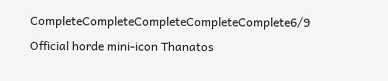CompleteCompleteCompleteCompleteComplete6/9
Official horde mini-icon Thanatos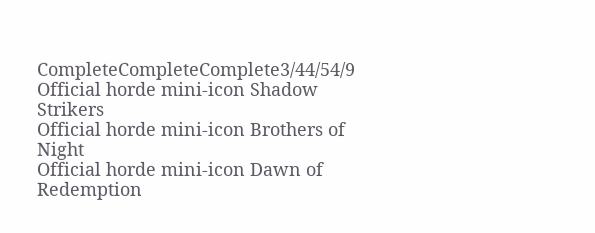CompleteCompleteComplete3/44/54/9
Official horde mini-icon Shadow Strikers
Official horde mini-icon Brothers of Night
Official horde mini-icon Dawn of Redemption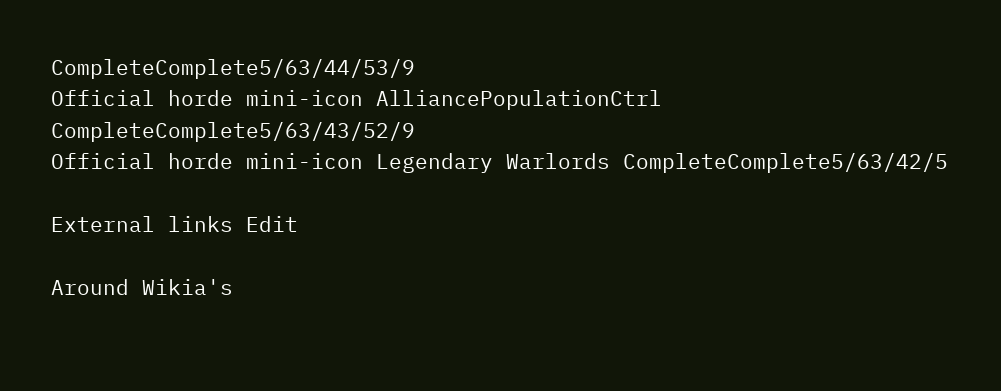CompleteComplete5/63/44/53/9
Official horde mini-icon AlliancePopulationCtrl CompleteComplete5/63/43/52/9
Official horde mini-icon Legendary Warlords CompleteComplete5/63/42/5

External links Edit

Around Wikia's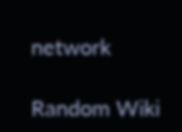network

Random Wiki